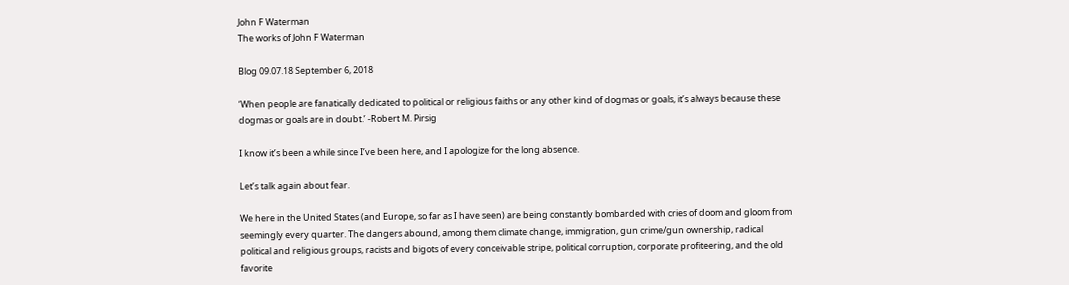John F Waterman
The works of John F Waterman

Blog 09.07.18 September 6, 2018

‘When people are fanatically dedicated to political or religious faiths or any other kind of dogmas or goals, it’s always because these dogmas or goals are in doubt.’ -Robert M. Pirsig

I know it’s been a while since I’ve been here, and I apologize for the long absence.

Let’s talk again about fear.

We here in the United States (and Europe, so far as I have seen) are being constantly bombarded with cries of doom and gloom from seemingly every quarter. The dangers abound, among them climate change, immigration, gun crime/gun ownership, radical political and religious groups, racists and bigots of every conceivable stripe, political corruption, corporate profiteering, and the old favorite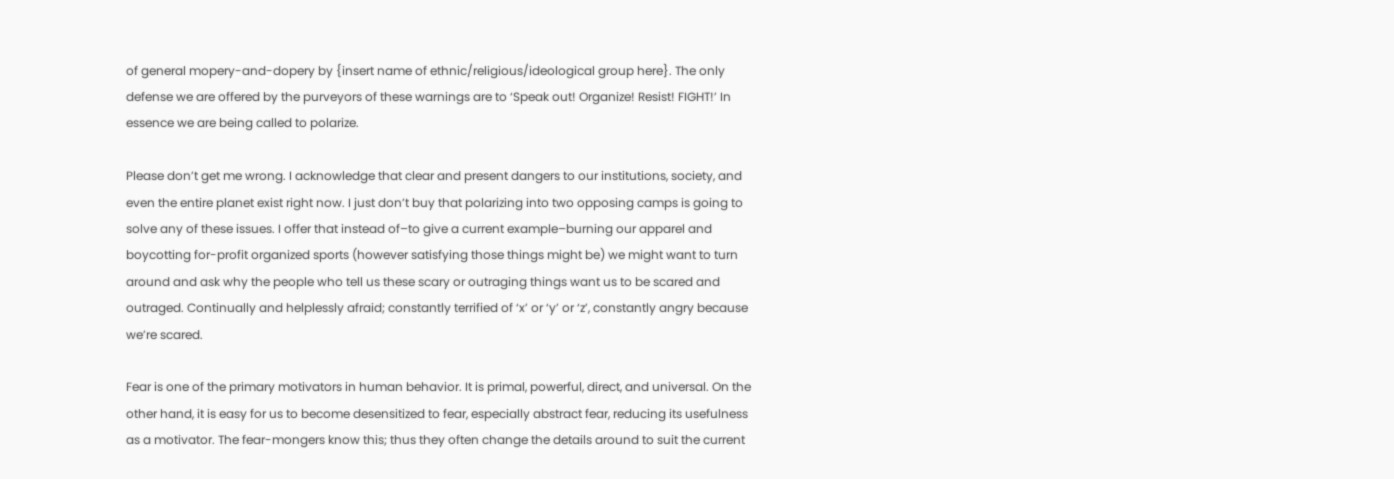of general mopery-and-dopery by {insert name of ethnic/religious/ideological group here}. The only defense we are offered by the purveyors of these warnings are to ‘Speak out! Organize! Resist! FIGHT!’ In essence we are being called to polarize.

Please don’t get me wrong. I acknowledge that clear and present dangers to our institutions, society, and even the entire planet exist right now. I just don’t buy that polarizing into two opposing camps is going to solve any of these issues. I offer that instead of–to give a current example–burning our apparel and boycotting for-profit organized sports (however satisfying those things might be) we might want to turn around and ask why the people who tell us these scary or outraging things want us to be scared and outraged. Continually and helplessly afraid; constantly terrified of ‘x’ or ‘y’ or ‘z’, constantly angry because we’re scared.

Fear is one of the primary motivators in human behavior. It is primal, powerful, direct, and universal. On the other hand, it is easy for us to become desensitized to fear, especially abstract fear, reducing its usefulness as a motivator. The fear-mongers know this; thus they often change the details around to suit the current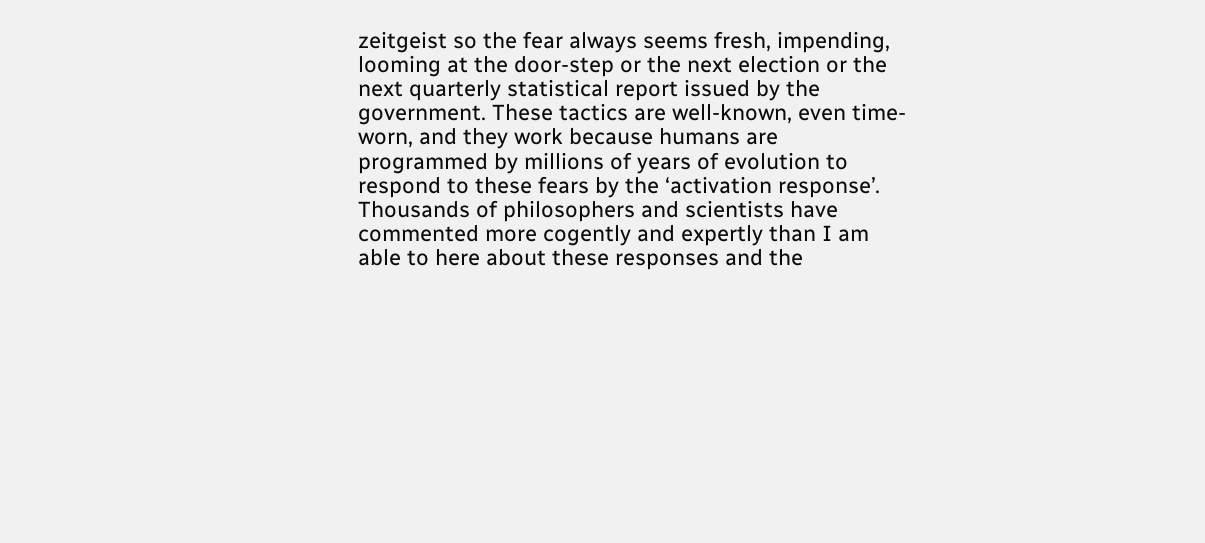zeitgeist so the fear always seems fresh, impending, looming at the door-step or the next election or the next quarterly statistical report issued by the government. These tactics are well-known, even time-worn, and they work because humans are programmed by millions of years of evolution to respond to these fears by the ‘activation response’. Thousands of philosophers and scientists have commented more cogently and expertly than I am able to here about these responses and the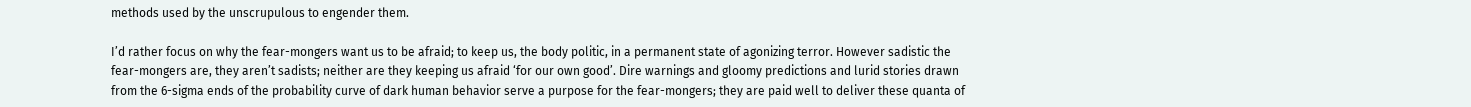methods used by the unscrupulous to engender them.

I’d rather focus on why the fear-mongers want us to be afraid; to keep us, the body politic, in a permanent state of agonizing terror. However sadistic the fear-mongers are, they aren’t sadists; neither are they keeping us afraid ‘for our own good’. Dire warnings and gloomy predictions and lurid stories drawn from the 6-sigma ends of the probability curve of dark human behavior serve a purpose for the fear-mongers; they are paid well to deliver these quanta of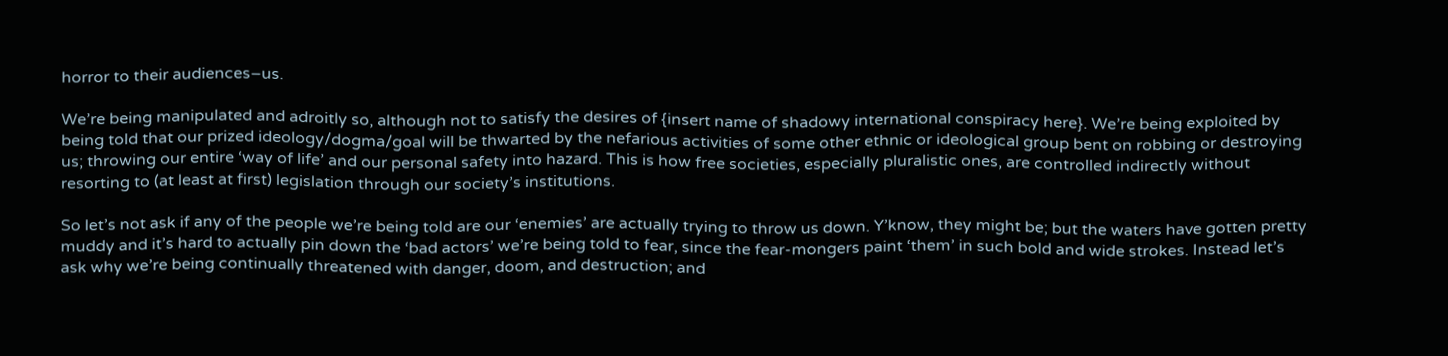horror to their audiences–us.

We’re being manipulated and adroitly so, although not to satisfy the desires of {insert name of shadowy international conspiracy here}. We’re being exploited by being told that our prized ideology/dogma/goal will be thwarted by the nefarious activities of some other ethnic or ideological group bent on robbing or destroying us; throwing our entire ‘way of life’ and our personal safety into hazard. This is how free societies, especially pluralistic ones, are controlled indirectly without resorting to (at least at first) legislation through our society’s institutions.

So let’s not ask if any of the people we’re being told are our ‘enemies’ are actually trying to throw us down. Y’know, they might be; but the waters have gotten pretty muddy and it’s hard to actually pin down the ‘bad actors’ we’re being told to fear, since the fear-mongers paint ‘them’ in such bold and wide strokes. Instead let’s ask why we’re being continually threatened with danger, doom, and destruction; and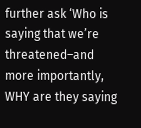further ask ‘Who is saying that we’re threatened–and more importantly, WHY are they saying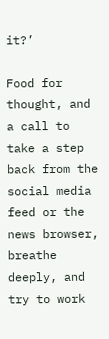it?’

Food for thought, and a call to take a step back from the social media feed or the news browser, breathe deeply, and try to work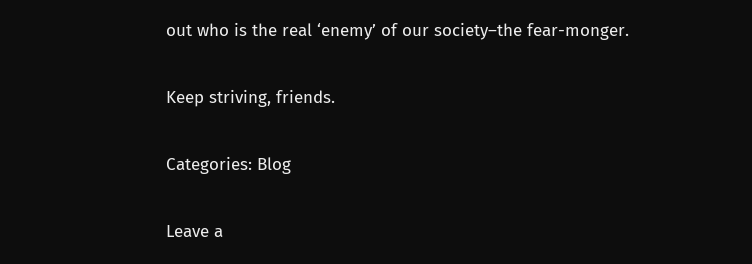out who is the real ‘enemy’ of our society–the fear-monger.

Keep striving, friends.

Categories: Blog

Leave a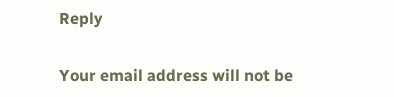Reply

Your email address will not be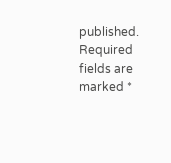published. Required fields are marked *